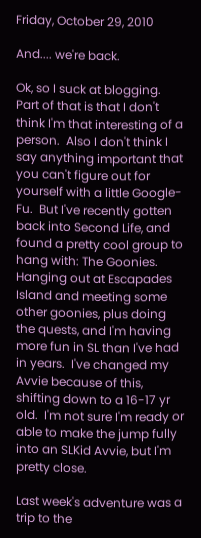Friday, October 29, 2010

And.... we're back.

Ok, so I suck at blogging.  Part of that is that I don't think I'm that interesting of a person.  Also I don't think I say anything important that you can't figure out for yourself with a little Google-Fu.  But I've recently gotten back into Second Life, and found a pretty cool group to hang with: The Goonies.  Hanging out at Escapades Island and meeting some other goonies, plus doing the quests, and I'm having more fun in SL than I've had in years.  I've changed my Avvie because of this, shifting down to a 16-17 yr old.  I'm not sure I'm ready or able to make the jump fully into an SLKid Avvie, but I'm pretty close.

Last week's adventure was a trip to the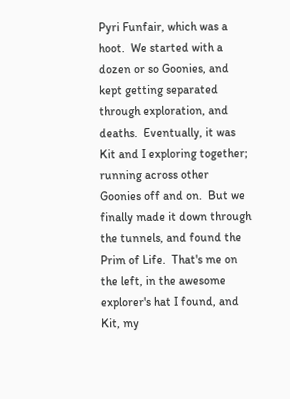Pyri Funfair, which was a hoot.  We started with a dozen or so Goonies, and kept getting separated through exploration, and deaths.  Eventually, it was Kit and I exploring together; running across other Goonies off and on.  But we finally made it down through the tunnels, and found the Prim of Life.  That's me on the left, in the awesome explorer's hat I found, and Kit, my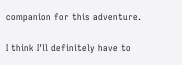companion for this adventure.

I think I'll definitely have to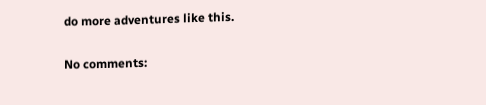do more adventures like this.

No comments: